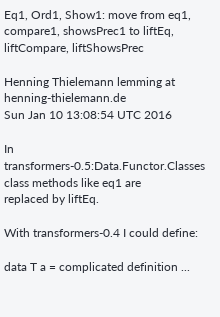Eq1, Ord1, Show1: move from eq1, compare1, showsPrec1 to liftEq, liftCompare, liftShowsPrec

Henning Thielemann lemming at henning-thielemann.de
Sun Jan 10 13:08:54 UTC 2016

In transformers-0.5:Data.Functor.Classes class methods like eq1 are
replaced by liftEq.

With transformers-0.4 I could define:

data T a = complicated definition ...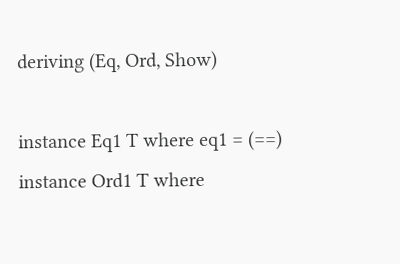deriving (Eq, Ord, Show)

instance Eq1 T where eq1 = (==)
instance Ord1 T where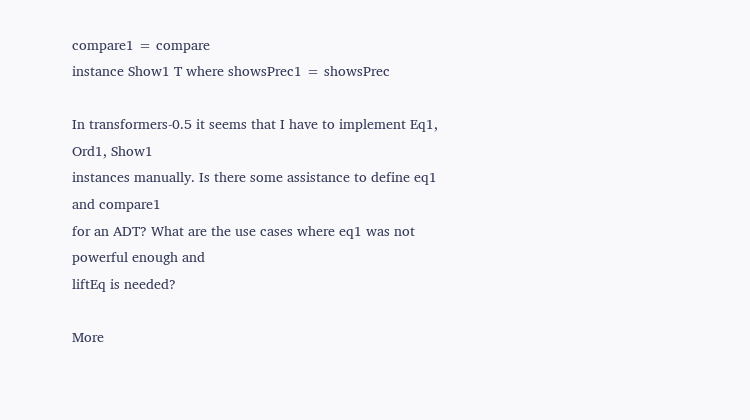compare1 = compare
instance Show1 T where showsPrec1 = showsPrec

In transformers-0.5 it seems that I have to implement Eq1, Ord1, Show1
instances manually. Is there some assistance to define eq1 and compare1
for an ADT? What are the use cases where eq1 was not powerful enough and
liftEq is needed?

More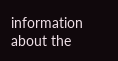information about the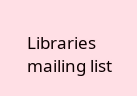Libraries mailing list